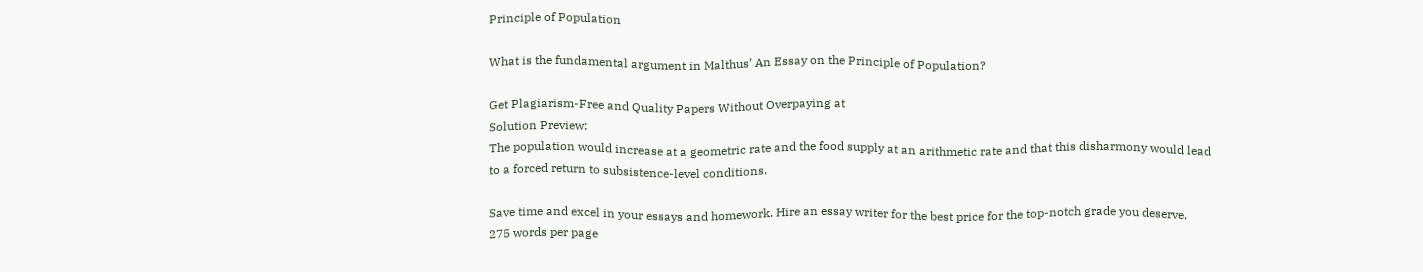Principle of Population

What is the fundamental argument in Malthus’ An Essay on the Principle of Population?

Get Plagiarism-Free and Quality Papers Without Overpaying at
Solution Preview:
The population would increase at a geometric rate and the food supply at an arithmetic rate and that this disharmony would lead to a forced return to subsistence-level conditions.

Save time and excel in your essays and homework. Hire an essay writer for the best price for the top-notch grade you deserve.
275 words per page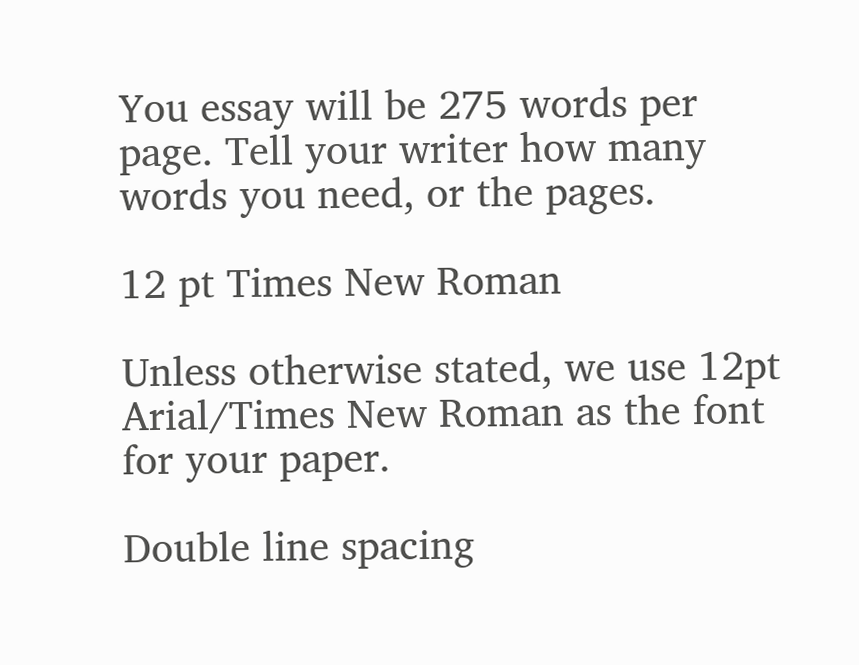You essay will be 275 words per page. Tell your writer how many words you need, or the pages.

12 pt Times New Roman

Unless otherwise stated, we use 12pt Arial/Times New Roman as the font for your paper.

Double line spacing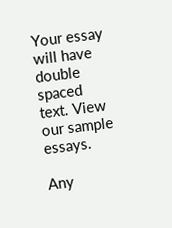Your essay will have double spaced text. View our sample essays.

Any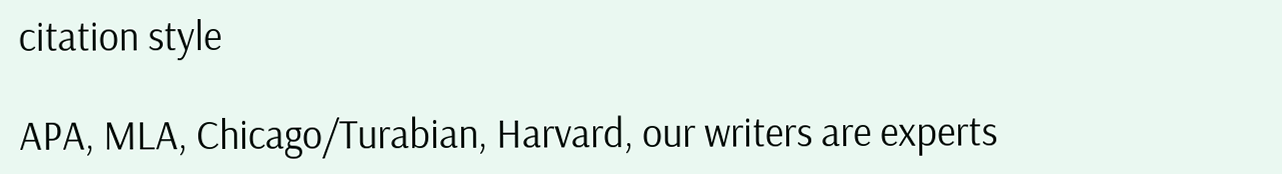citation style

APA, MLA, Chicago/Turabian, Harvard, our writers are experts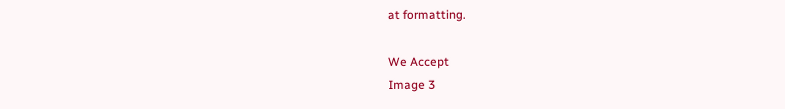at formatting.

We Accept
Image 3